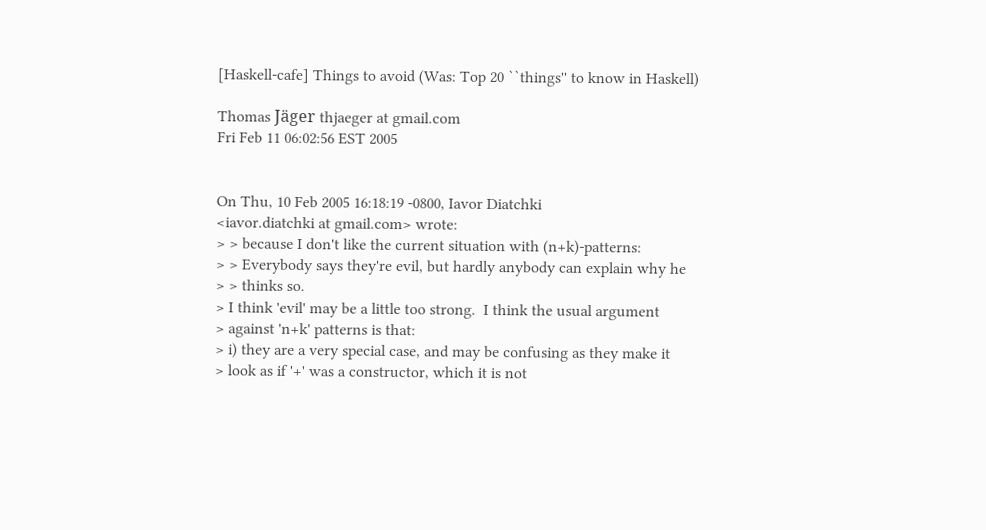[Haskell-cafe] Things to avoid (Was: Top 20 ``things'' to know in Haskell)

Thomas Jäger thjaeger at gmail.com
Fri Feb 11 06:02:56 EST 2005


On Thu, 10 Feb 2005 16:18:19 -0800, Iavor Diatchki
<iavor.diatchki at gmail.com> wrote:
> > because I don't like the current situation with (n+k)-patterns:
> > Everybody says they're evil, but hardly anybody can explain why he
> > thinks so.
> I think 'evil' may be a little too strong.  I think the usual argument
> against 'n+k' patterns is that:
> i) they are a very special case, and may be confusing as they make it
> look as if '+' was a constructor, which it is not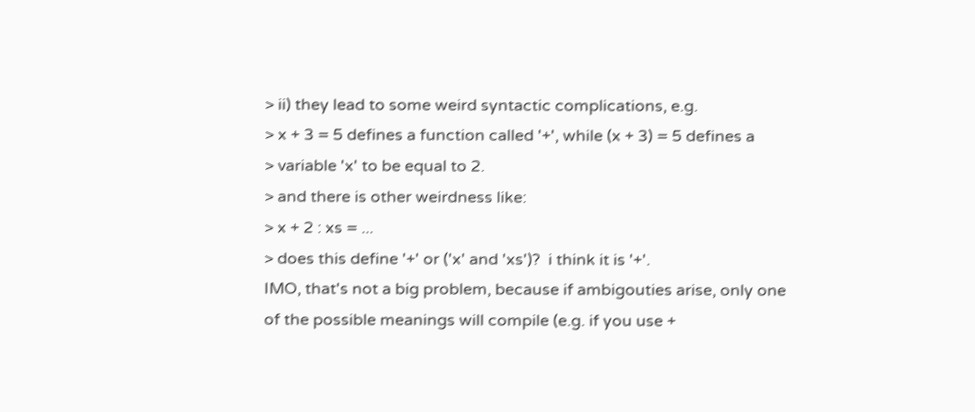> ii) they lead to some weird syntactic complications, e.g.
> x + 3 = 5 defines a function called '+', while (x + 3) = 5 defines a
> variable 'x' to be equal to 2.
> and there is other weirdness like:
> x + 2 : xs = ...
> does this define '+' or ('x' and 'xs')?  i think it is '+'.
IMO, that's not a big problem, because if ambigouties arise, only one
of the possible meanings will compile (e.g. if you use +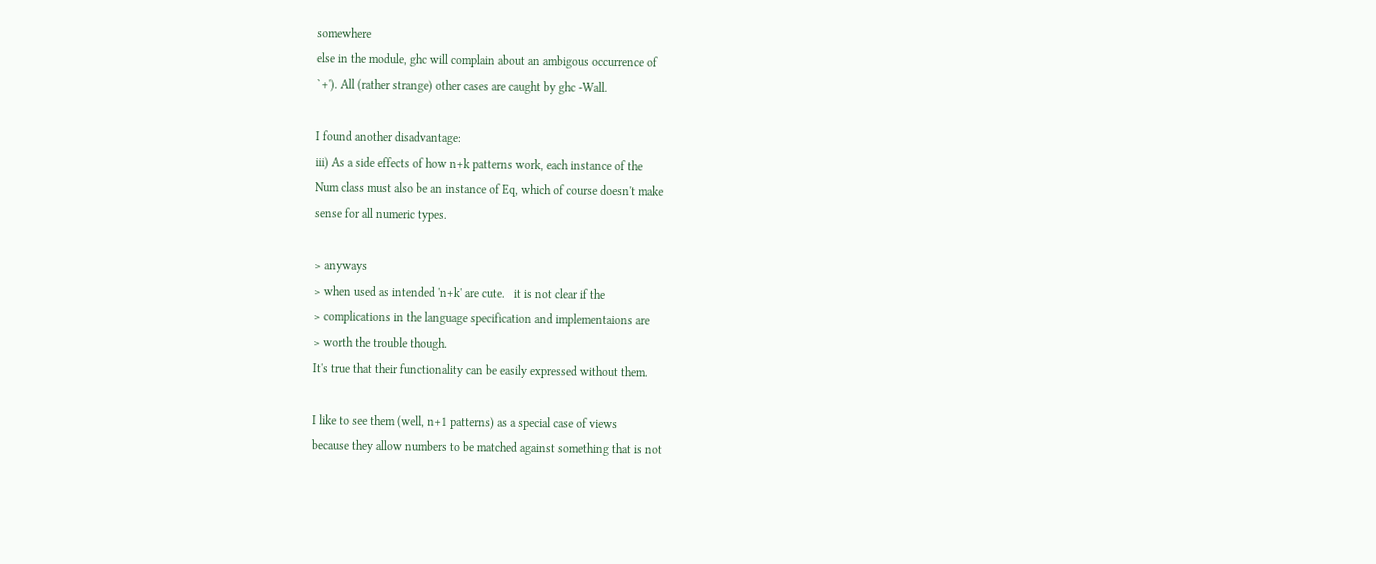somewhere
else in the module, ghc will complain about an ambigous occurrence of
`+'). All (rather strange) other cases are caught by ghc -Wall.

I found another disadvantage:
iii) As a side effects of how n+k patterns work, each instance of the
Num class must also be an instance of Eq, which of course doesn't make
sense for all numeric types.

> anyways
> when used as intended 'n+k' are cute.   it is not clear if the
> complications in the language specification and implementaions are
> worth the trouble though.
It's true that their functionality can be easily expressed without them.

I like to see them (well, n+1 patterns) as a special case of views
because they allow numbers to be matched against something that is not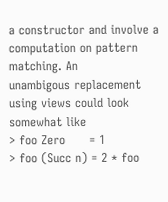a constructor and involve a computation on pattern matching. An
unambigous replacement using views could look somewhat like
> foo Zero      = 1
> foo (Succ n) = 2 * foo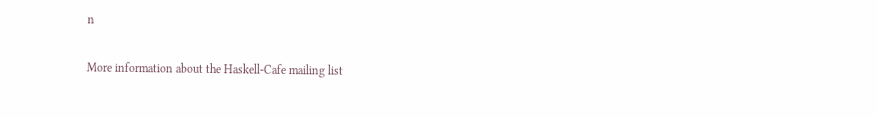n


More information about the Haskell-Cafe mailing list